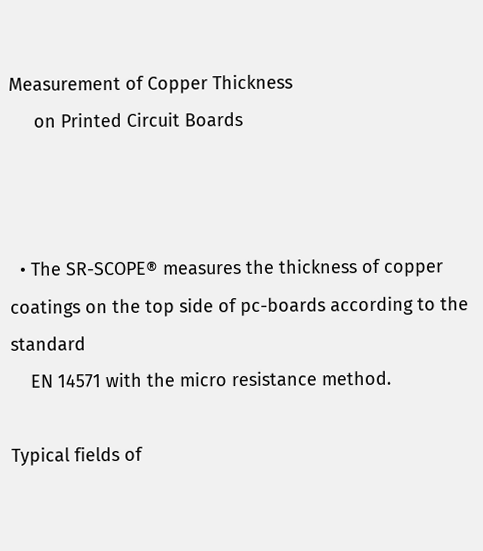Measurement of Copper Thickness
     on Printed Circuit Boards



  • The SR-SCOPE® measures the thickness of copper coatings on the top side of pc-boards according to the standard
    EN 14571 with the micro resistance method.

Typical fields of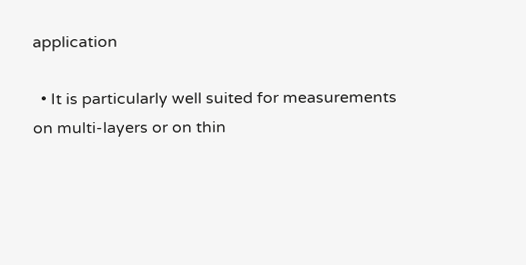application

  • It is particularly well suited for measurements on multi-layers or on thin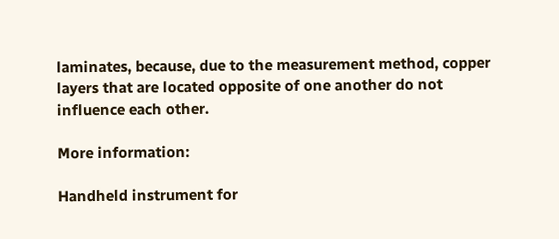laminates, because, due to the measurement method, copper layers that are located opposite of one another do not influence each other.

More information:

Handheld instrument for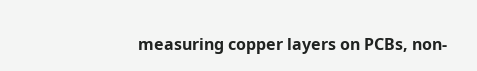measuring copper layers on PCBs, non-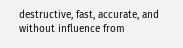destructive, fast, accurate, and without influence from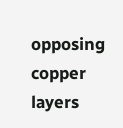opposing copper layers